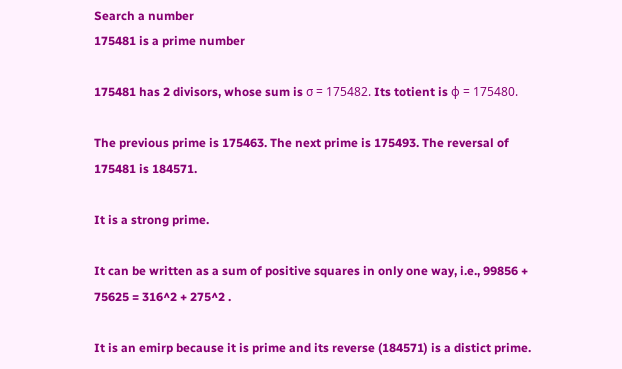Search a number
175481 is a prime number

175481 has 2 divisors, whose sum is σ = 175482. Its totient is φ = 175480.

The previous prime is 175463. The next prime is 175493. The reversal of 175481 is 184571.

It is a strong prime.

It can be written as a sum of positive squares in only one way, i.e., 99856 + 75625 = 316^2 + 275^2 .

It is an emirp because it is prime and its reverse (184571) is a distict prime.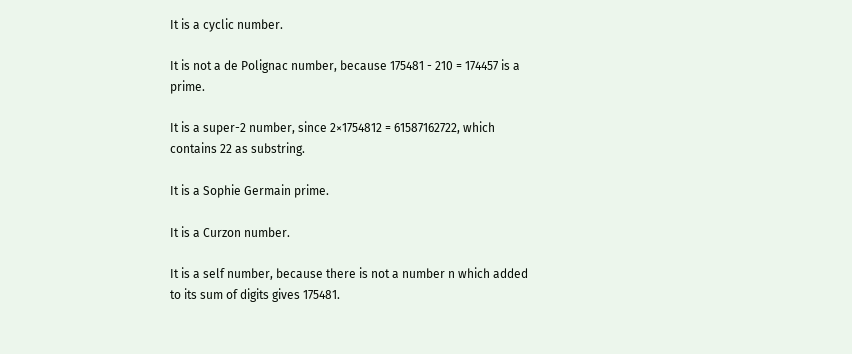It is a cyclic number.

It is not a de Polignac number, because 175481 - 210 = 174457 is a prime.

It is a super-2 number, since 2×1754812 = 61587162722, which contains 22 as substring.

It is a Sophie Germain prime.

It is a Curzon number.

It is a self number, because there is not a number n which added to its sum of digits gives 175481.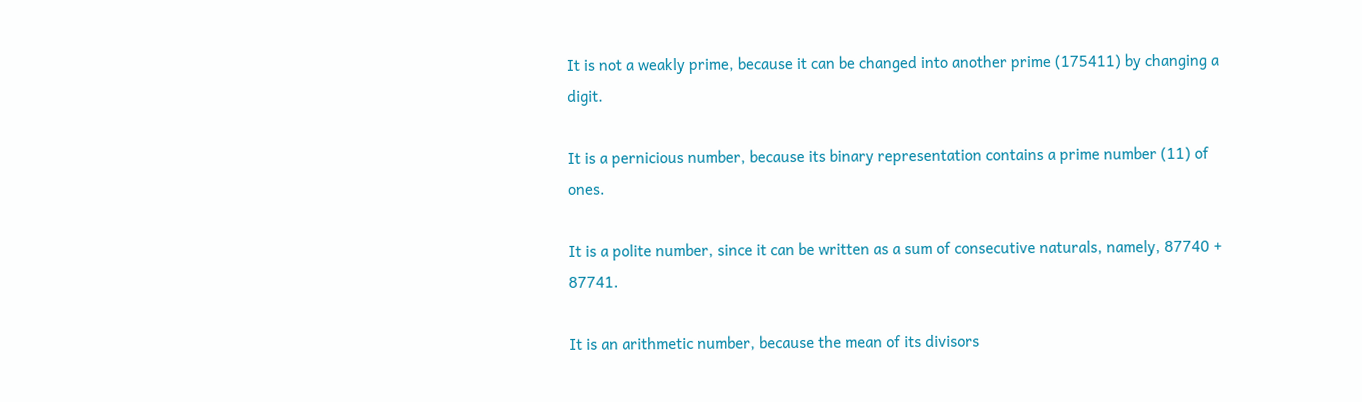It is not a weakly prime, because it can be changed into another prime (175411) by changing a digit.

It is a pernicious number, because its binary representation contains a prime number (11) of ones.

It is a polite number, since it can be written as a sum of consecutive naturals, namely, 87740 + 87741.

It is an arithmetic number, because the mean of its divisors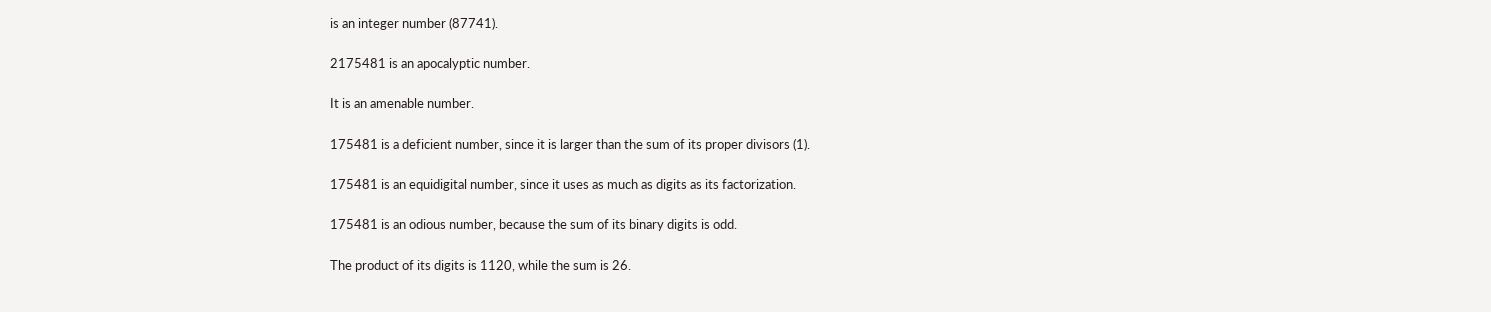is an integer number (87741).

2175481 is an apocalyptic number.

It is an amenable number.

175481 is a deficient number, since it is larger than the sum of its proper divisors (1).

175481 is an equidigital number, since it uses as much as digits as its factorization.

175481 is an odious number, because the sum of its binary digits is odd.

The product of its digits is 1120, while the sum is 26.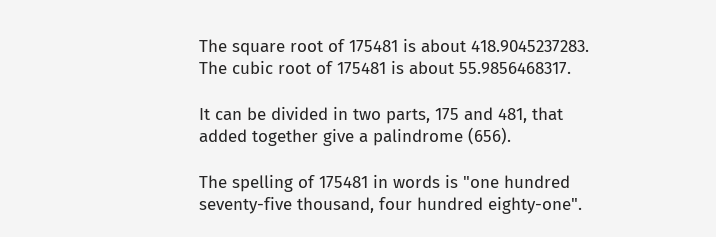The square root of 175481 is about 418.9045237283. The cubic root of 175481 is about 55.9856468317.

It can be divided in two parts, 175 and 481, that added together give a palindrome (656).

The spelling of 175481 in words is "one hundred seventy-five thousand, four hundred eighty-one".